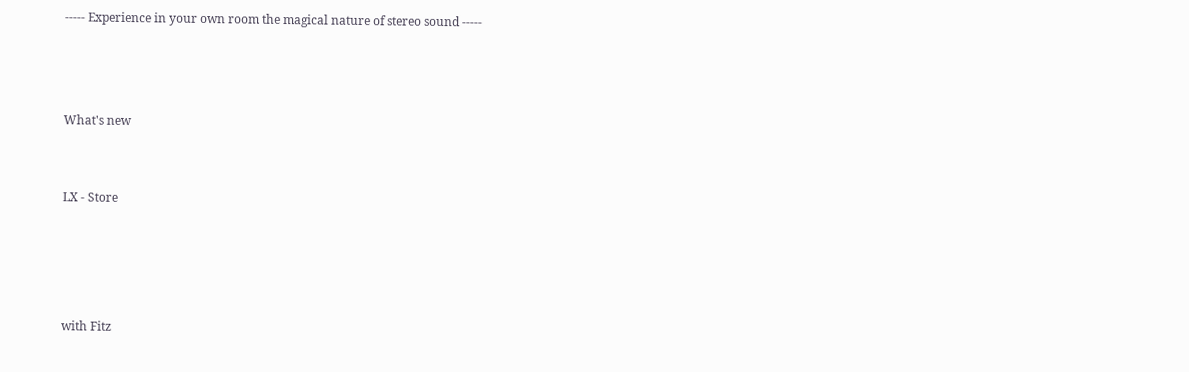----- Experience in your own room the magical nature of stereo sound -----



What's new


LX - Store




with Fitz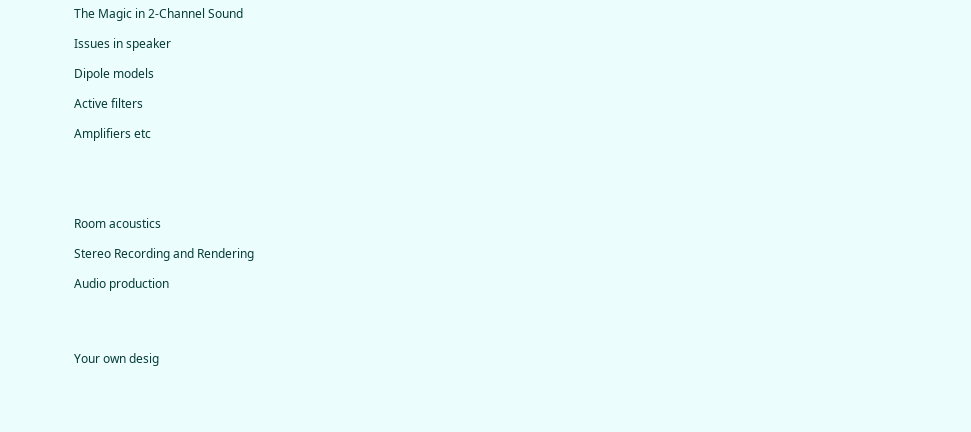The Magic in 2-Channel Sound

Issues in speaker

Dipole models

Active filters

Amplifiers etc





Room acoustics

Stereo Recording and Rendering

Audio production




Your own desig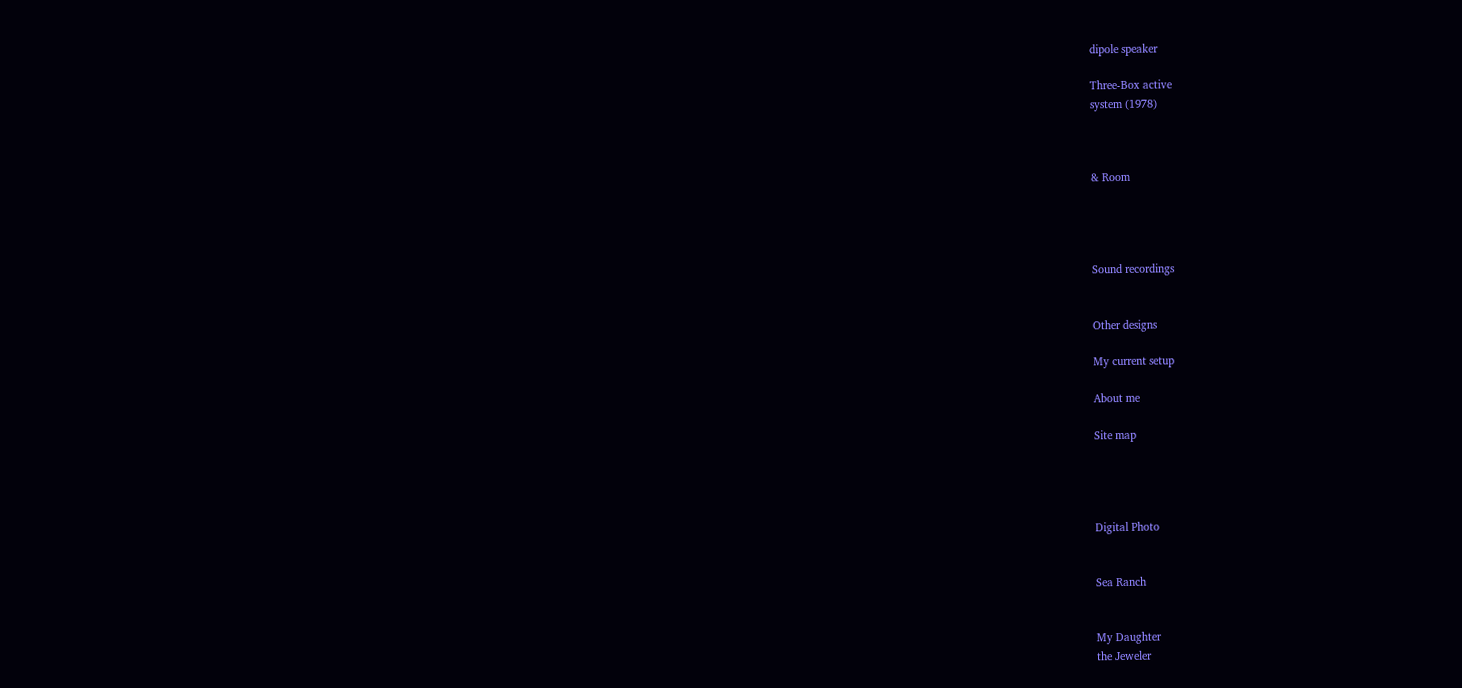dipole speaker

Three-Box active
system (1978)



& Room




Sound recordings


Other designs

My current setup

About me

Site map




Digital Photo


Sea Ranch


My Daughter
the Jeweler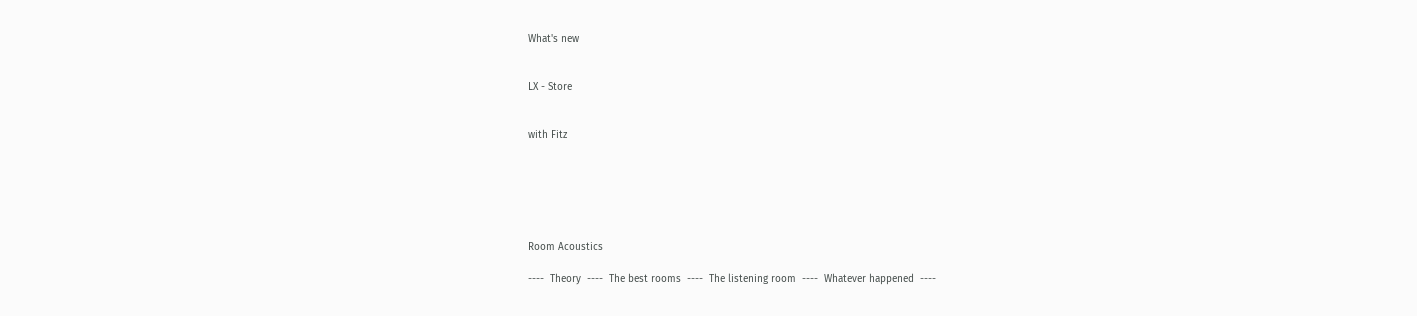What's new


LX - Store


with Fitz






Room Acoustics

----  Theory  ----  The best rooms  ----  The listening room  ----  Whatever happened  ----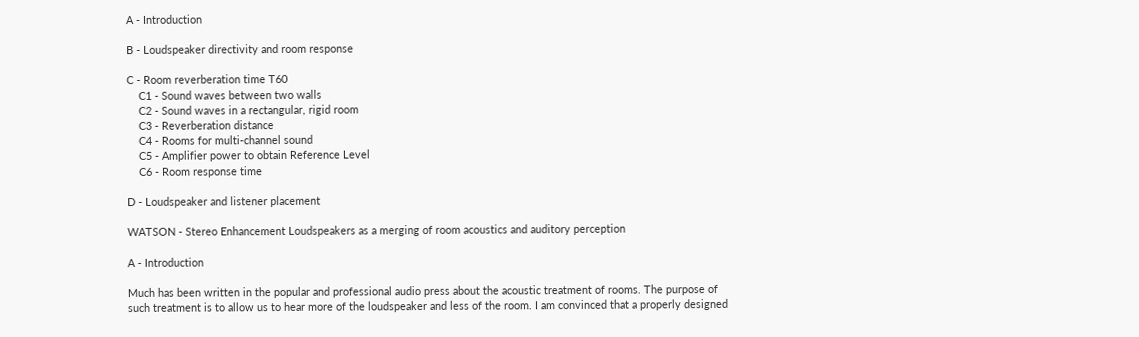A - Introduction

B - Loudspeaker directivity and room response

C - Room reverberation time T60
    C1 - Sound waves between two walls
    C2 - Sound waves in a rectangular, rigid room
    C3 - Reverberation distance
    C4 - Rooms for multi-channel sound
    C5 - Amplifier power to obtain Reference Level
    C6 - Room response time

D - Loudspeaker and listener placement

WATSON - Stereo Enhancement Loudspeakers as a merging of room acoustics and auditory perception

A - Introduction

Much has been written in the popular and professional audio press about the acoustic treatment of rooms. The purpose of such treatment is to allow us to hear more of the loudspeaker and less of the room. I am convinced that a properly designed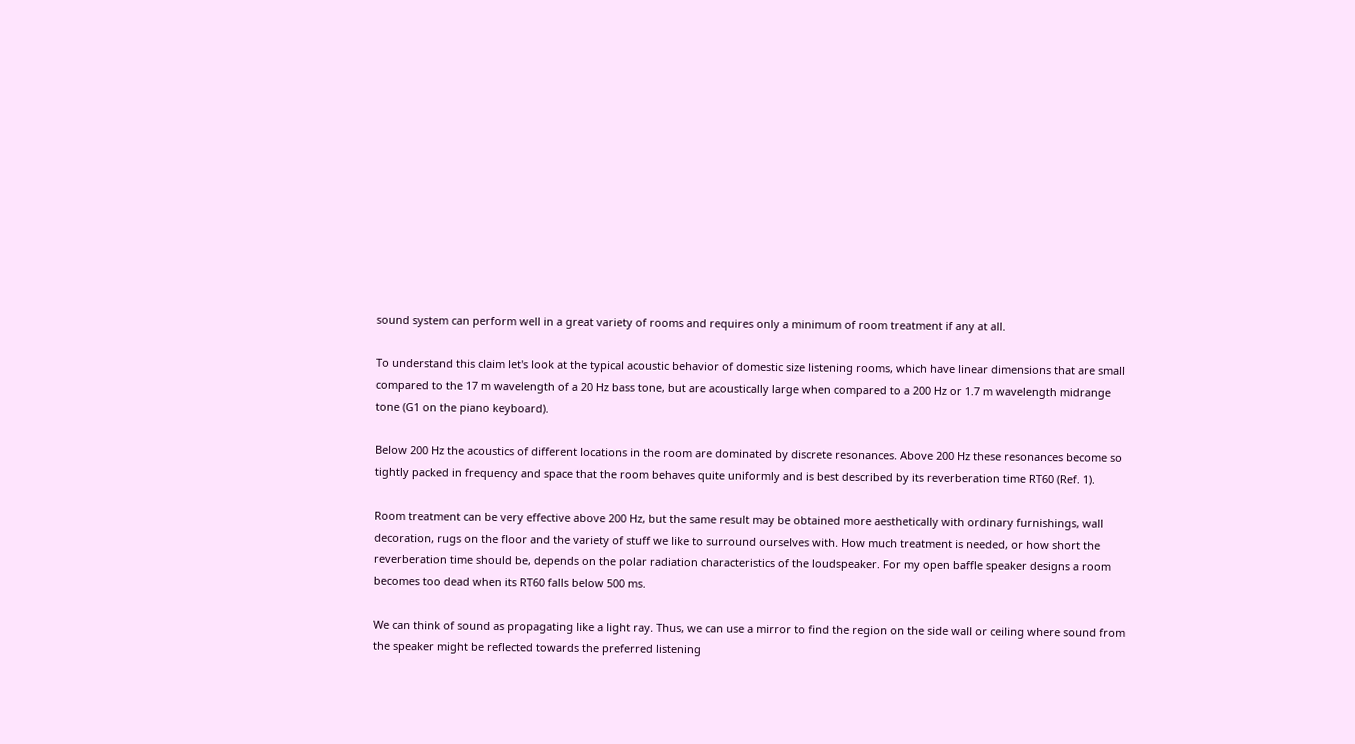sound system can perform well in a great variety of rooms and requires only a minimum of room treatment if any at all.

To understand this claim let's look at the typical acoustic behavior of domestic size listening rooms, which have linear dimensions that are small compared to the 17 m wavelength of a 20 Hz bass tone, but are acoustically large when compared to a 200 Hz or 1.7 m wavelength midrange tone (G1 on the piano keyboard).

Below 200 Hz the acoustics of different locations in the room are dominated by discrete resonances. Above 200 Hz these resonances become so tightly packed in frequency and space that the room behaves quite uniformly and is best described by its reverberation time RT60 (Ref. 1).

Room treatment can be very effective above 200 Hz, but the same result may be obtained more aesthetically with ordinary furnishings, wall decoration, rugs on the floor and the variety of stuff we like to surround ourselves with. How much treatment is needed, or how short the reverberation time should be, depends on the polar radiation characteristics of the loudspeaker. For my open baffle speaker designs a room becomes too dead when its RT60 falls below 500 ms.

We can think of sound as propagating like a light ray. Thus, we can use a mirror to find the region on the side wall or ceiling where sound from the speaker might be reflected towards the preferred listening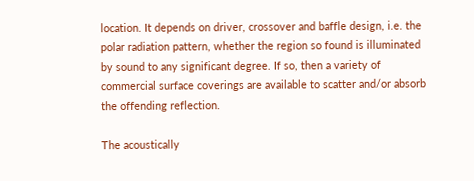location. It depends on driver, crossover and baffle design, i.e. the polar radiation pattern, whether the region so found is illuminated by sound to any significant degree. If so, then a variety of commercial surface coverings are available to scatter and/or absorb the offending reflection.

The acoustically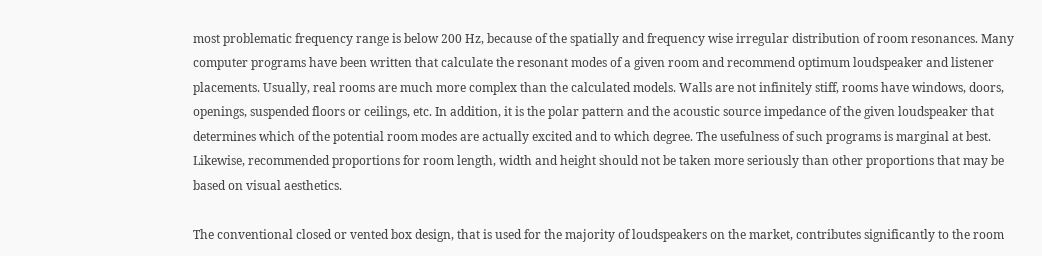most problematic frequency range is below 200 Hz, because of the spatially and frequency wise irregular distribution of room resonances. Many computer programs have been written that calculate the resonant modes of a given room and recommend optimum loudspeaker and listener placements. Usually, real rooms are much more complex than the calculated models. Walls are not infinitely stiff, rooms have windows, doors, openings, suspended floors or ceilings, etc. In addition, it is the polar pattern and the acoustic source impedance of the given loudspeaker that determines which of the potential room modes are actually excited and to which degree. The usefulness of such programs is marginal at best. Likewise, recommended proportions for room length, width and height should not be taken more seriously than other proportions that may be based on visual aesthetics.

The conventional closed or vented box design, that is used for the majority of loudspeakers on the market, contributes significantly to the room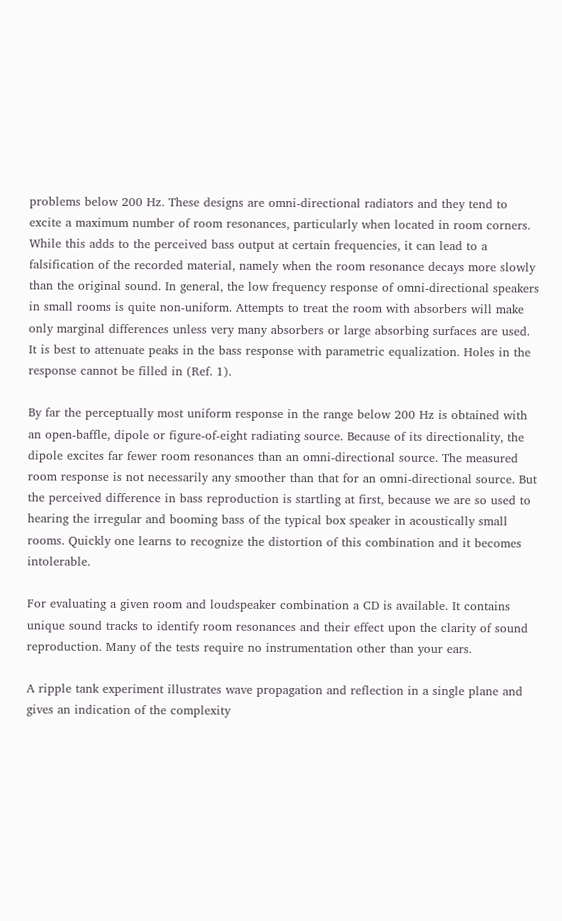problems below 200 Hz. These designs are omni-directional radiators and they tend to excite a maximum number of room resonances, particularly when located in room corners. While this adds to the perceived bass output at certain frequencies, it can lead to a falsification of the recorded material, namely when the room resonance decays more slowly than the original sound. In general, the low frequency response of omni-directional speakers in small rooms is quite non-uniform. Attempts to treat the room with absorbers will make only marginal differences unless very many absorbers or large absorbing surfaces are used. It is best to attenuate peaks in the bass response with parametric equalization. Holes in the response cannot be filled in (Ref. 1).

By far the perceptually most uniform response in the range below 200 Hz is obtained with an open-baffle, dipole or figure-of-eight radiating source. Because of its directionality, the dipole excites far fewer room resonances than an omni-directional source. The measured room response is not necessarily any smoother than that for an omni-directional source. But the perceived difference in bass reproduction is startling at first, because we are so used to hearing the irregular and booming bass of the typical box speaker in acoustically small rooms. Quickly one learns to recognize the distortion of this combination and it becomes intolerable.

For evaluating a given room and loudspeaker combination a CD is available. It contains unique sound tracks to identify room resonances and their effect upon the clarity of sound reproduction. Many of the tests require no instrumentation other than your ears.

A ripple tank experiment illustrates wave propagation and reflection in a single plane and gives an indication of the complexity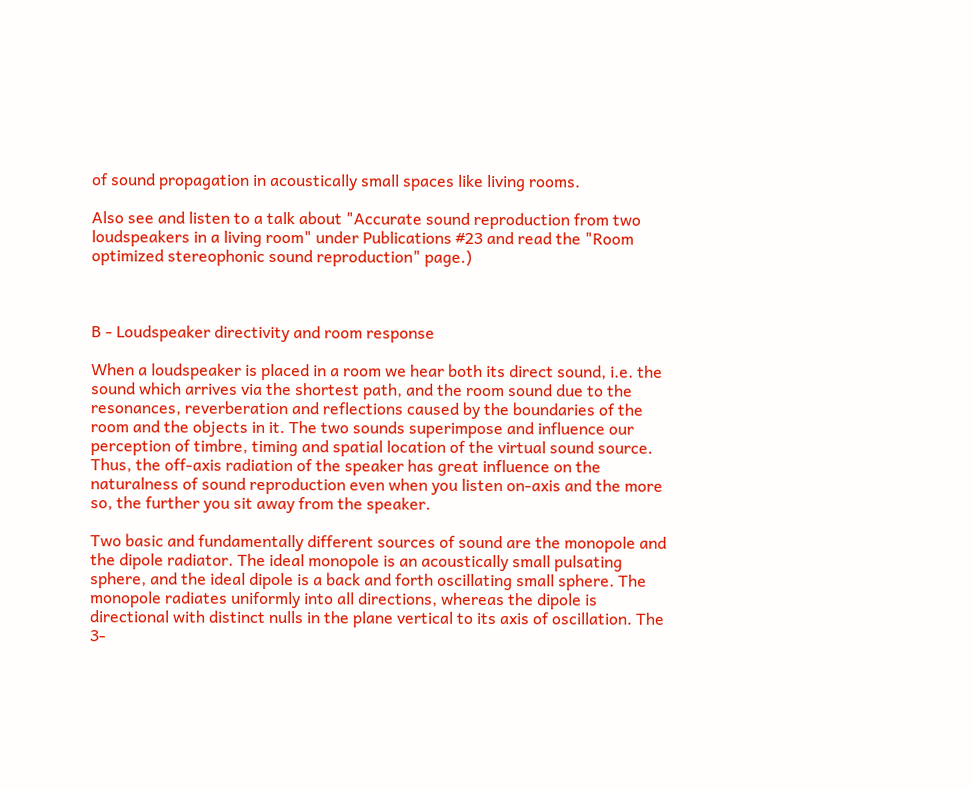of sound propagation in acoustically small spaces like living rooms.

Also see and listen to a talk about "Accurate sound reproduction from two loudspeakers in a living room" under Publications #23 and read the "Room optimized stereophonic sound reproduction" page.)



B - Loudspeaker directivity and room response

When a loudspeaker is placed in a room we hear both its direct sound, i.e. the sound which arrives via the shortest path, and the room sound due to the resonances, reverberation and reflections caused by the boundaries of the room and the objects in it. The two sounds superimpose and influence our perception of timbre, timing and spatial location of the virtual sound source. Thus, the off-axis radiation of the speaker has great influence on the naturalness of sound reproduction even when you listen on-axis and the more so, the further you sit away from the speaker.

Two basic and fundamentally different sources of sound are the monopole and the dipole radiator. The ideal monopole is an acoustically small pulsating sphere, and the ideal dipole is a back and forth oscillating small sphere. The monopole radiates uniformly into all directions, whereas the dipole is directional with distinct nulls in the plane vertical to its axis of oscillation. The 3-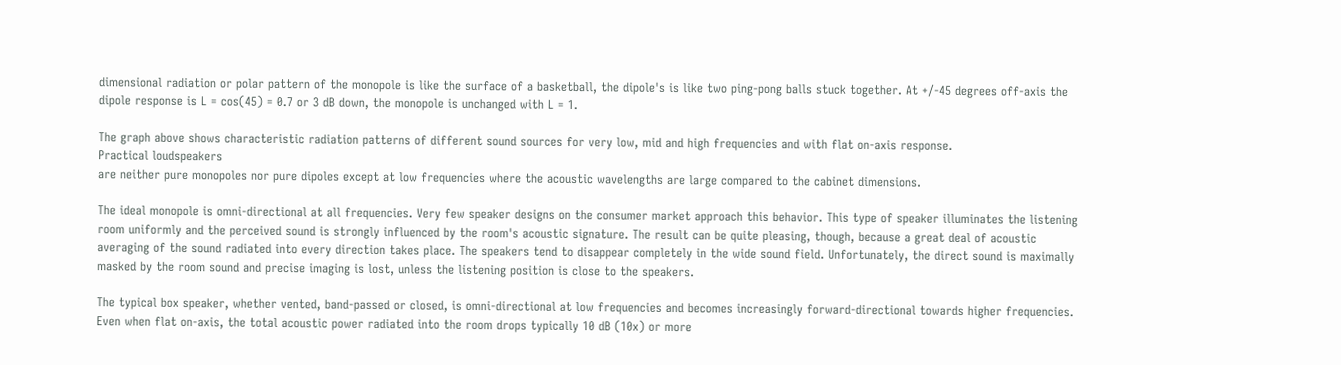dimensional radiation or polar pattern of the monopole is like the surface of a basketball, the dipole's is like two ping-pong balls stuck together. At +/-45 degrees off-axis the dipole response is L = cos(45) = 0.7 or 3 dB down, the monopole is unchanged with L = 1.

The graph above shows characteristic radiation patterns of different sound sources for very low, mid and high frequencies and with flat on-axis response.
Practical loudspeakers
are neither pure monopoles nor pure dipoles except at low frequencies where the acoustic wavelengths are large compared to the cabinet dimensions.

The ideal monopole is omni-directional at all frequencies. Very few speaker designs on the consumer market approach this behavior. This type of speaker illuminates the listening room uniformly and the perceived sound is strongly influenced by the room's acoustic signature. The result can be quite pleasing, though, because a great deal of acoustic averaging of the sound radiated into every direction takes place. The speakers tend to disappear completely in the wide sound field. Unfortunately, the direct sound is maximally masked by the room sound and precise imaging is lost, unless the listening position is close to the speakers.

The typical box speaker, whether vented, band-passed or closed, is omni-directional at low frequencies and becomes increasingly forward-directional towards higher frequencies. Even when flat on-axis, the total acoustic power radiated into the room drops typically 10 dB (10x) or more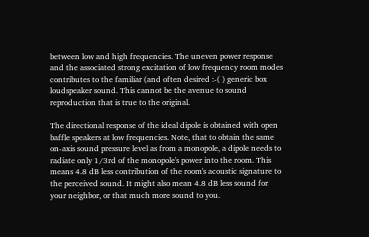between low and high frequencies. The uneven power response and the associated strong excitation of low frequency room modes contributes to the familiar (and often desired :-( ) generic box loudspeaker sound. This cannot be the avenue to sound reproduction that is true to the original.

The directional response of the ideal dipole is obtained with open baffle speakers at low frequencies. Note, that to obtain the same on-axis sound pressure level as from a monopole, a dipole needs to radiate only 1/3rd of the monopole's power into the room. This means 4.8 dB less contribution of the room's acoustic signature to the perceived sound. It might also mean 4.8 dB less sound for your neighbor, or that much more sound to you.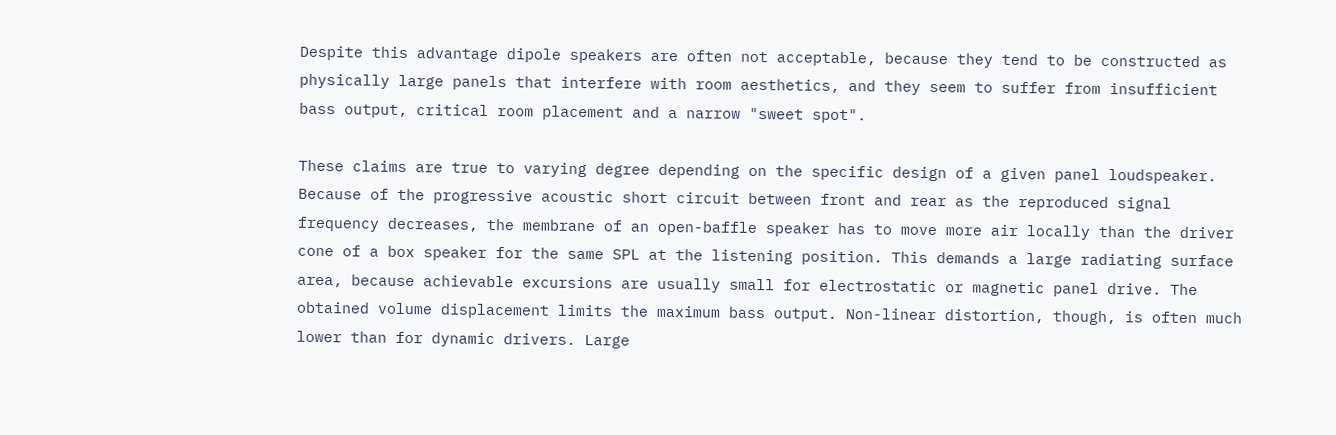Despite this advantage dipole speakers are often not acceptable, because they tend to be constructed as physically large panels that interfere with room aesthetics, and they seem to suffer from insufficient bass output, critical room placement and a narrow "sweet spot".

These claims are true to varying degree depending on the specific design of a given panel loudspeaker. Because of the progressive acoustic short circuit between front and rear as the reproduced signal frequency decreases, the membrane of an open-baffle speaker has to move more air locally than the driver cone of a box speaker for the same SPL at the listening position. This demands a large radiating surface area, because achievable excursions are usually small for electrostatic or magnetic panel drive. The obtained volume displacement limits the maximum bass output. Non-linear distortion, though, is often much lower than for dynamic drivers. Large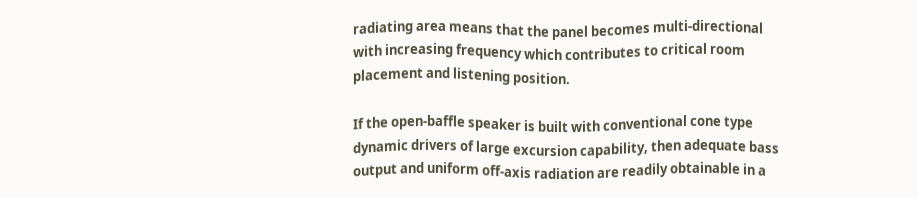radiating area means that the panel becomes multi-directional with increasing frequency which contributes to critical room placement and listening position.

If the open-baffle speaker is built with conventional cone type dynamic drivers of large excursion capability, then adequate bass output and uniform off-axis radiation are readily obtainable in a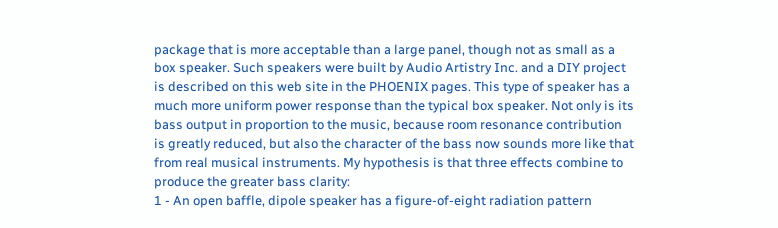package that is more acceptable than a large panel, though not as small as a box speaker. Such speakers were built by Audio Artistry Inc. and a DIY project is described on this web site in the PHOENIX pages. This type of speaker has a much more uniform power response than the typical box speaker. Not only is its bass output in proportion to the music, because room resonance contribution is greatly reduced, but also the character of the bass now sounds more like that from real musical instruments. My hypothesis is that three effects combine to produce the greater bass clarity:
1 - An open baffle, dipole speaker has a figure-of-eight radiation pattern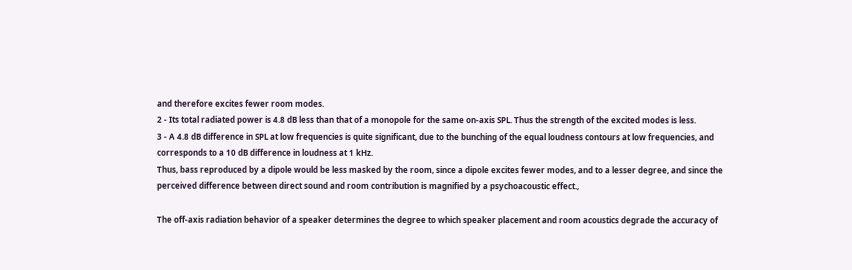and therefore excites fewer room modes.
2 - Its total radiated power is 4.8 dB less than that of a monopole for the same on-axis SPL. Thus the strength of the excited modes is less.
3 - A 4.8 dB difference in SPL at low frequencies is quite significant, due to the bunching of the equal loudness contours at low frequencies, and corresponds to a 10 dB difference in loudness at 1 kHz.
Thus, bass reproduced by a dipole would be less masked by the room, since a dipole excites fewer modes, and to a lesser degree, and since the perceived difference between direct sound and room contribution is magnified by a psychoacoustic effect.,

The off-axis radiation behavior of a speaker determines the degree to which speaker placement and room acoustics degrade the accuracy of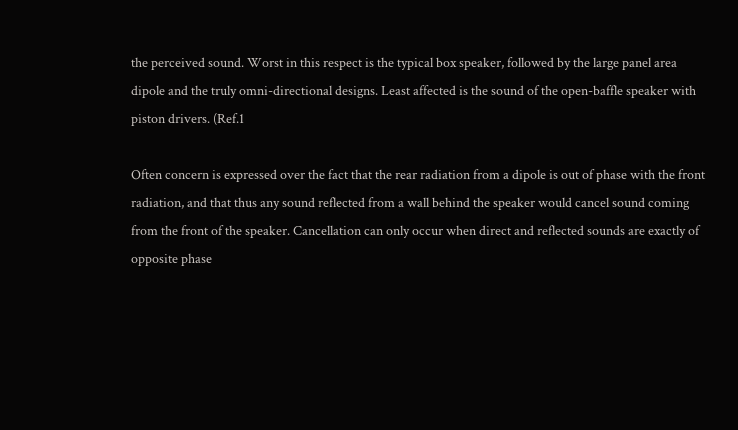the perceived sound. Worst in this respect is the typical box speaker, followed by the large panel area dipole and the truly omni-directional designs. Least affected is the sound of the open-baffle speaker with piston drivers. (Ref.1

Often concern is expressed over the fact that the rear radiation from a dipole is out of phase with the front radiation, and that thus any sound reflected from a wall behind the speaker would cancel sound coming from the front of the speaker. Cancellation can only occur when direct and reflected sounds are exactly of opposite phase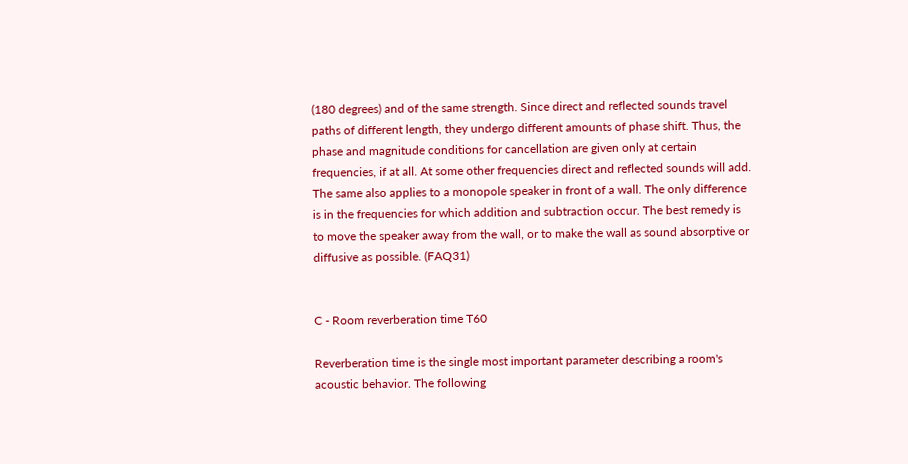(180 degrees) and of the same strength. Since direct and reflected sounds travel paths of different length, they undergo different amounts of phase shift. Thus, the phase and magnitude conditions for cancellation are given only at certain frequencies, if at all. At some other frequencies direct and reflected sounds will add. The same also applies to a monopole speaker in front of a wall. The only difference is in the frequencies for which addition and subtraction occur. The best remedy is to move the speaker away from the wall, or to make the wall as sound absorptive or diffusive as possible. (FAQ31)


C - Room reverberation time T60

Reverberation time is the single most important parameter describing a room's acoustic behavior. The following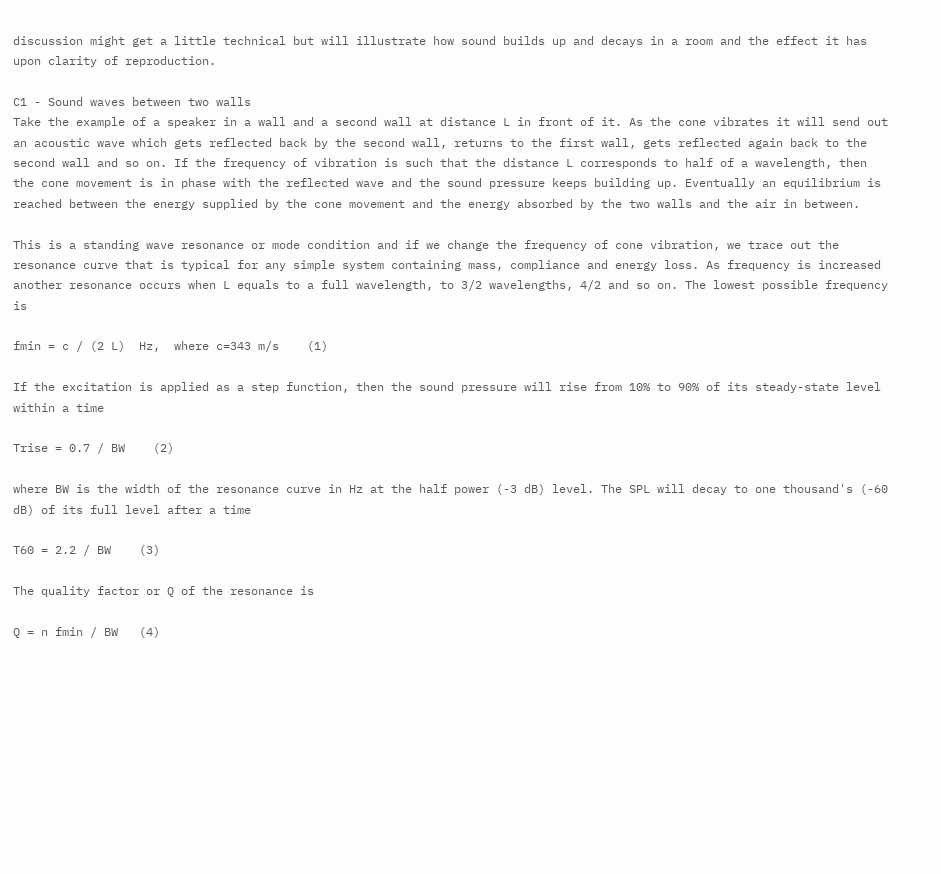discussion might get a little technical but will illustrate how sound builds up and decays in a room and the effect it has upon clarity of reproduction.

C1 - Sound waves between two walls
Take the example of a speaker in a wall and a second wall at distance L in front of it. As the cone vibrates it will send out an acoustic wave which gets reflected back by the second wall, returns to the first wall, gets reflected again back to the second wall and so on. If the frequency of vibration is such that the distance L corresponds to half of a wavelength, then the cone movement is in phase with the reflected wave and the sound pressure keeps building up. Eventually an equilibrium is reached between the energy supplied by the cone movement and the energy absorbed by the two walls and the air in between.

This is a standing wave resonance or mode condition and if we change the frequency of cone vibration, we trace out the resonance curve that is typical for any simple system containing mass, compliance and energy loss. As frequency is increased another resonance occurs when L equals to a full wavelength, to 3/2 wavelengths, 4/2 and so on. The lowest possible frequency is

fmin = c / (2 L)  Hz,  where c=343 m/s    (1)

If the excitation is applied as a step function, then the sound pressure will rise from 10% to 90% of its steady-state level within a time

Trise = 0.7 / BW    (2)

where BW is the width of the resonance curve in Hz at the half power (-3 dB) level. The SPL will decay to one thousand's (-60 dB) of its full level after a time

T60 = 2.2 / BW    (3)

The quality factor or Q of the resonance is

Q = n fmin / BW   (4)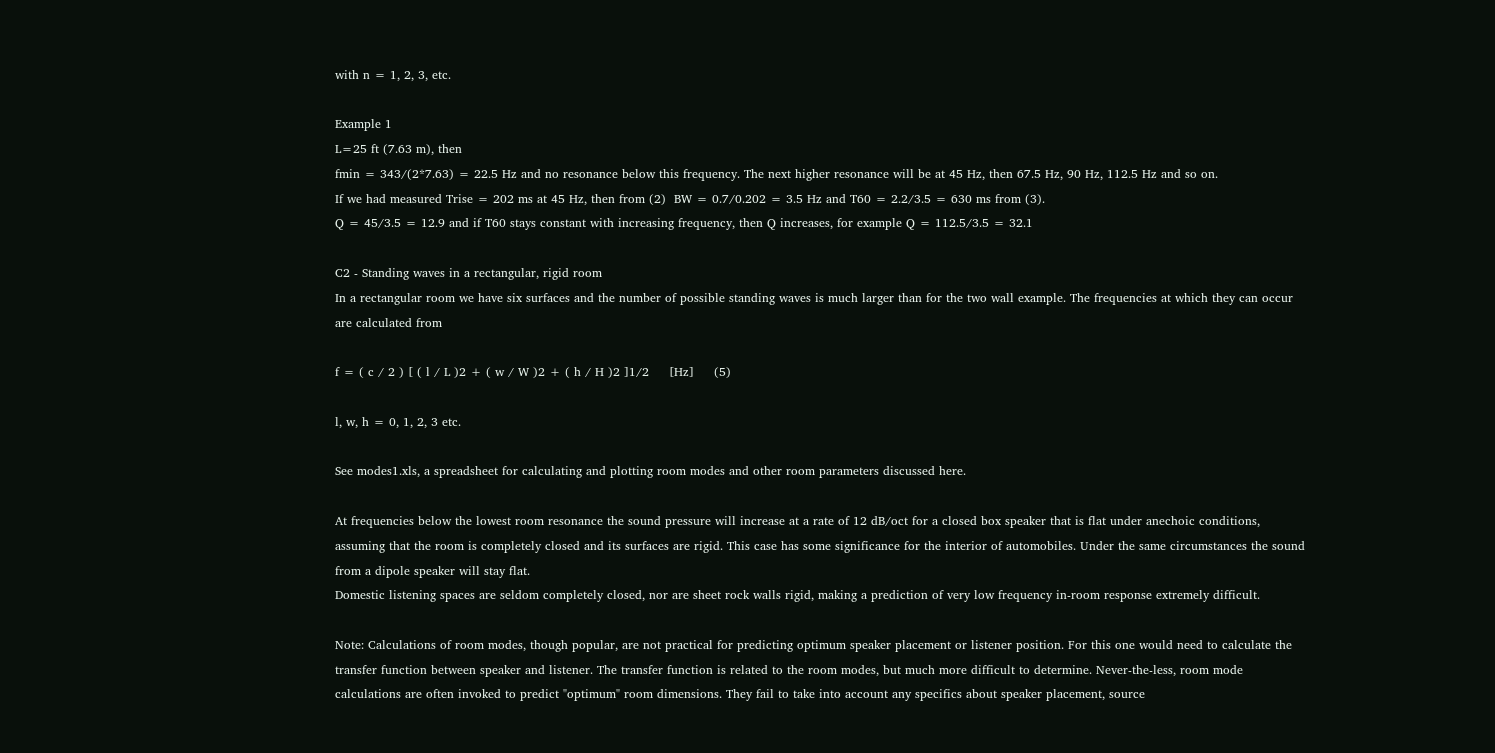with n = 1, 2, 3, etc.

Example 1
L=25 ft (7.63 m), then
fmin = 343/(2*7.63) = 22.5 Hz and no resonance below this frequency. The next higher resonance will be at 45 Hz, then 67.5 Hz, 90 Hz, 112.5 Hz and so on.
If we had measured Trise = 202 ms at 45 Hz, then from (2)  BW = 0.7/0.202 = 3.5 Hz and T60 = 2.2/3.5 = 630 ms from (3).
Q = 45/3.5 = 12.9 and if T60 stays constant with increasing frequency, then Q increases, for example Q = 112.5/3.5 = 32.1

C2 - Standing waves in a rectangular, rigid room
In a rectangular room we have six surfaces and the number of possible standing waves is much larger than for the two wall example. The frequencies at which they can occur are calculated from

f = ( c / 2 ) [ ( l / L )2 + ( w / W )2 + ( h / H )2 ]1/2     [Hz]     (5)

l, w, h = 0, 1, 2, 3 etc.

See modes1.xls, a spreadsheet for calculating and plotting room modes and other room parameters discussed here.

At frequencies below the lowest room resonance the sound pressure will increase at a rate of 12 dB/oct for a closed box speaker that is flat under anechoic conditions, assuming that the room is completely closed and its surfaces are rigid. This case has some significance for the interior of automobiles. Under the same circumstances the sound from a dipole speaker will stay flat.
Domestic listening spaces are seldom completely closed, nor are sheet rock walls rigid, making a prediction of very low frequency in-room response extremely difficult.

Note: Calculations of room modes, though popular, are not practical for predicting optimum speaker placement or listener position. For this one would need to calculate the transfer function between speaker and listener. The transfer function is related to the room modes, but much more difficult to determine. Never-the-less, room mode calculations are often invoked to predict "optimum" room dimensions. They fail to take into account any specifics about speaker placement, source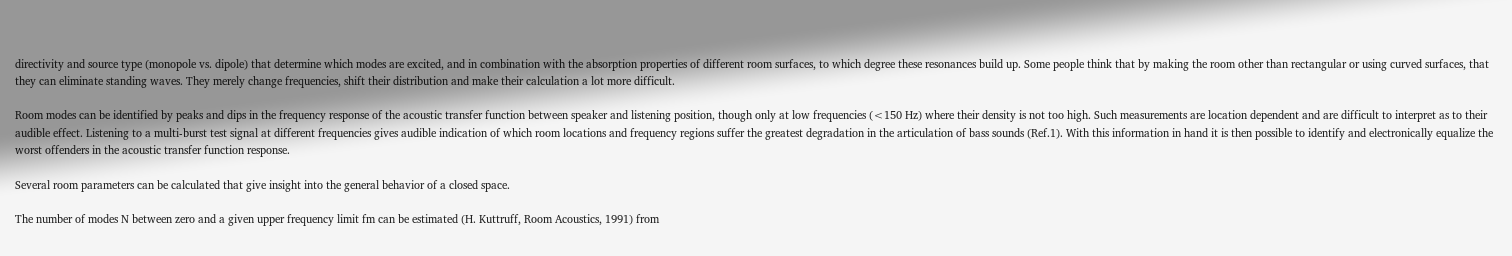directivity and source type (monopole vs. dipole) that determine which modes are excited, and in combination with the absorption properties of different room surfaces, to which degree these resonances build up. Some people think that by making the room other than rectangular or using curved surfaces, that they can eliminate standing waves. They merely change frequencies, shift their distribution and make their calculation a lot more difficult.

Room modes can be identified by peaks and dips in the frequency response of the acoustic transfer function between speaker and listening position, though only at low frequencies (<150 Hz) where their density is not too high. Such measurements are location dependent and are difficult to interpret as to their audible effect. Listening to a multi-burst test signal at different frequencies gives audible indication of which room locations and frequency regions suffer the greatest degradation in the articulation of bass sounds (Ref.1). With this information in hand it is then possible to identify and electronically equalize the worst offenders in the acoustic transfer function response.

Several room parameters can be calculated that give insight into the general behavior of a closed space.

The number of modes N between zero and a given upper frequency limit fm can be estimated (H. Kuttruff, Room Acoustics, 1991) from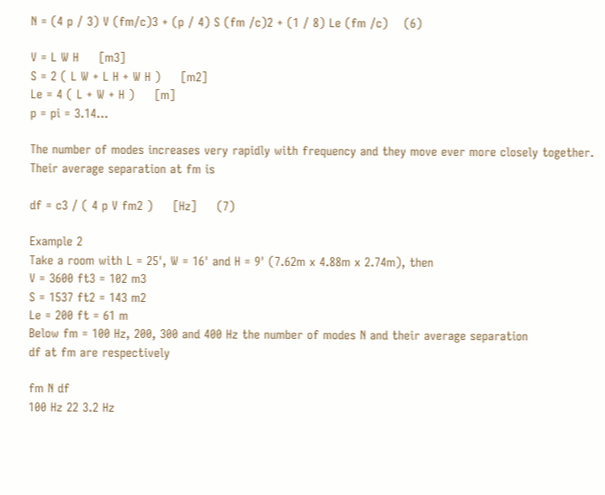N = (4 p / 3) V (fm/c)3 + (p / 4) S (fm /c)2 + (1 / 8) Le (fm /c)    (6)

V = L W H     [m3]
S = 2 ( L W + L H + W H )     [m2]
Le = 4 ( L + W + H )     [m]
p = pi = 3.14...

The number of modes increases very rapidly with frequency and they move ever more closely together. Their average separation at fm is

df = c3 / ( 4 p V fm2 )     [Hz]     (7)

Example 2
Take a room with L = 25', W = 16' and H = 9' (7.62m x 4.88m x 2.74m), then
V = 3600 ft3 = 102 m3
S = 1537 ft2 = 143 m2
Le = 200 ft = 61 m
Below fm = 100 Hz, 200, 300 and 400 Hz the number of modes N and their average separation
df at fm are respectively

fm N df
100 Hz 22 3.2 Hz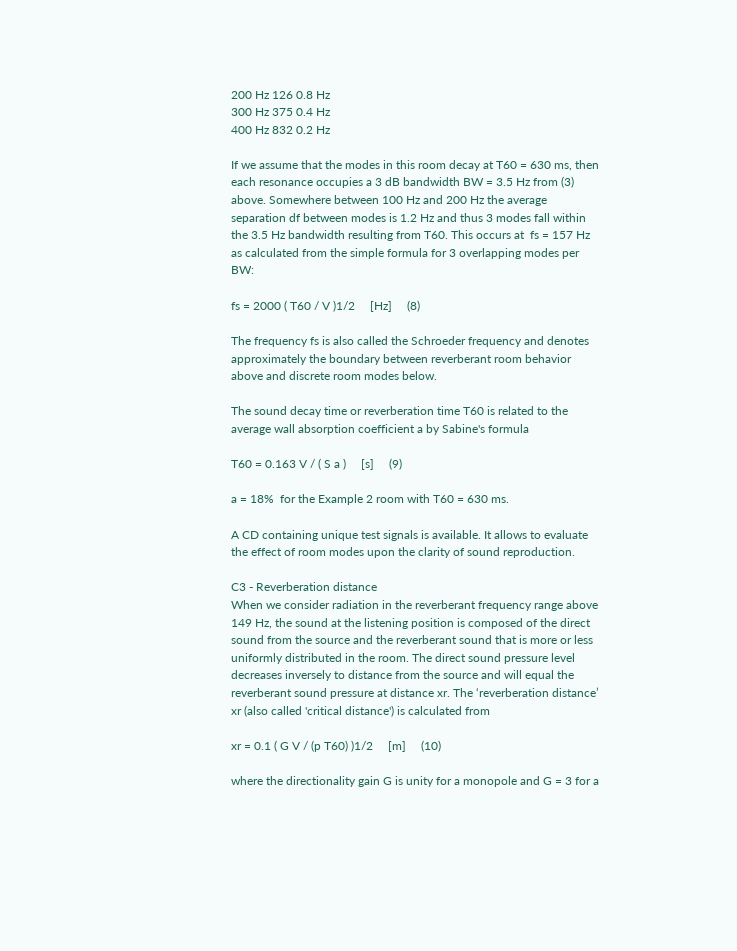200 Hz 126 0.8 Hz
300 Hz 375 0.4 Hz
400 Hz 832 0.2 Hz

If we assume that the modes in this room decay at T60 = 630 ms, then each resonance occupies a 3 dB bandwidth BW = 3.5 Hz from (3) above. Somewhere between 100 Hz and 200 Hz the average separation df between modes is 1.2 Hz and thus 3 modes fall within the 3.5 Hz bandwidth resulting from T60. This occurs at  fs = 157 Hz as calculated from the simple formula for 3 overlapping modes per BW:

fs = 2000 ( T60 / V )1/2     [Hz]     (8)

The frequency fs is also called the Schroeder frequency and denotes approximately the boundary between reverberant room behavior above and discrete room modes below.

The sound decay time or reverberation time T60 is related to the average wall absorption coefficient a by Sabine's formula

T60 = 0.163 V / ( S a )     [s]     (9)

a = 18%  for the Example 2 room with T60 = 630 ms.

A CD containing unique test signals is available. It allows to evaluate the effect of room modes upon the clarity of sound reproduction.

C3 - Reverberation distance
When we consider radiation in the reverberant frequency range above 149 Hz, the sound at the listening position is composed of the direct sound from the source and the reverberant sound that is more or less uniformly distributed in the room. The direct sound pressure level decreases inversely to distance from the source and will equal the reverberant sound pressure at distance xr. The ‘reverberation distance’ xr (also called 'critical distance') is calculated from

xr = 0.1 ( G V / (p T60) )1/2     [m]     (10)

where the directionality gain G is unity for a monopole and G = 3 for a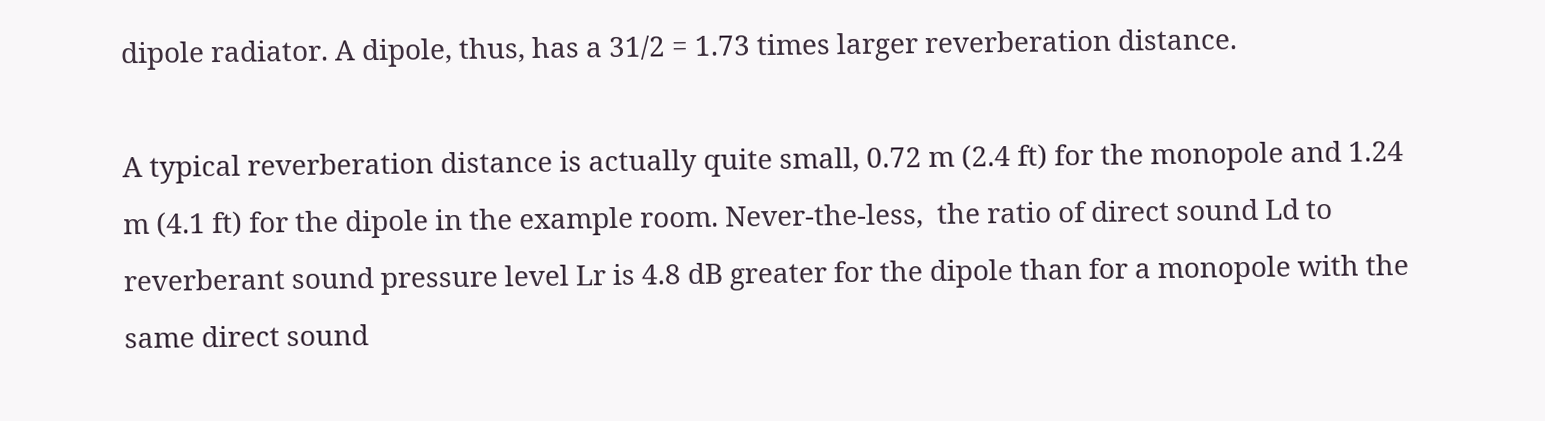dipole radiator. A dipole, thus, has a 31/2 = 1.73 times larger reverberation distance.

A typical reverberation distance is actually quite small, 0.72 m (2.4 ft) for the monopole and 1.24 m (4.1 ft) for the dipole in the example room. Never-the-less,  the ratio of direct sound Ld to reverberant sound pressure level Lr is 4.8 dB greater for the dipole than for a monopole with the same direct sound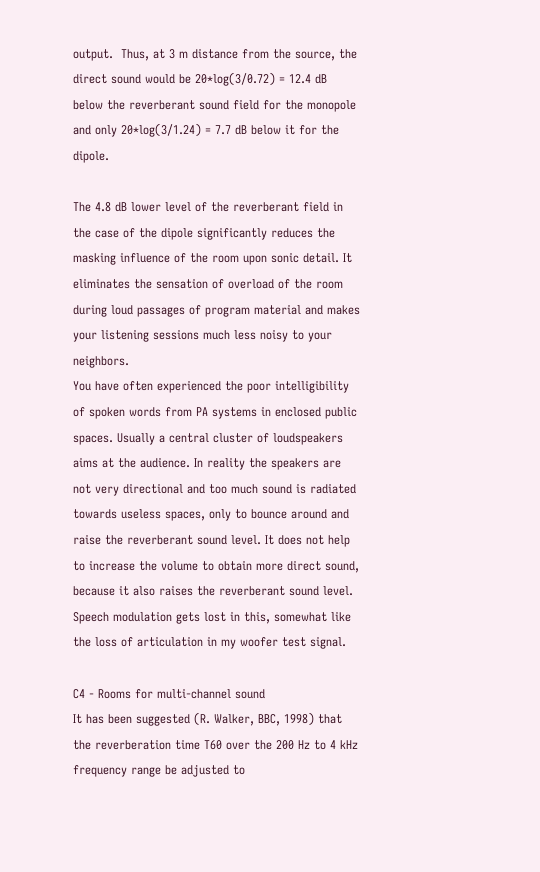output.  Thus, at 3 m distance from the source, the direct sound would be 20*log(3/0.72) = 12.4 dB below the reverberant sound field for the monopole and only 20*log(3/1.24) = 7.7 dB below it for the dipole.

The 4.8 dB lower level of the reverberant field in the case of the dipole significantly reduces the masking influence of the room upon sonic detail. It eliminates the sensation of overload of the room during loud passages of program material and makes your listening sessions much less noisy to your neighbors.
You have often experienced the poor intelligibility of spoken words from PA systems in enclosed public spaces. Usually a central cluster of loudspeakers aims at the audience. In reality the speakers are not very directional and too much sound is radiated towards useless spaces, only to bounce around and raise the reverberant sound level. It does not help to increase the volume to obtain more direct sound, because it also raises the reverberant sound level. Speech modulation gets lost in this, somewhat like the loss of articulation in my woofer test signal.

C4 - Rooms for multi-channel sound
It has been suggested (R. Walker, BBC, 1998) that the reverberation time T60 over the 200 Hz to 4 kHz frequency range be adjusted to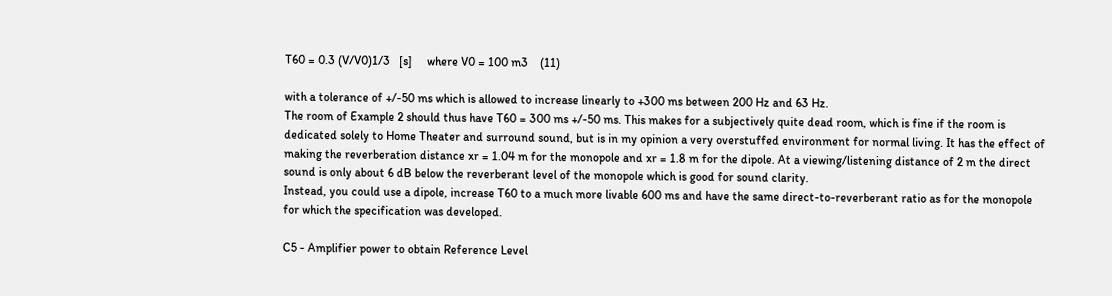T60 = 0.3 (V/V0)1/3   [s]     where V0 = 100 m3    (11)

with a tolerance of +/-50 ms which is allowed to increase linearly to +300 ms between 200 Hz and 63 Hz.
The room of Example 2 should thus have T60 = 300 ms +/-50 ms. This makes for a subjectively quite dead room, which is fine if the room is dedicated solely to Home Theater and surround sound, but is in my opinion a very overstuffed environment for normal living. It has the effect of making the reverberation distance xr = 1.04 m for the monopole and xr = 1.8 m for the dipole. At a viewing/listening distance of 2 m the direct sound is only about 6 dB below the reverberant level of the monopole which is good for sound clarity.
Instead, you could use a dipole, increase T60 to a much more livable 600 ms and have the same direct-to-reverberant ratio as for the monopole for which the specification was developed.

C5 - Amplifier power to obtain Reference Level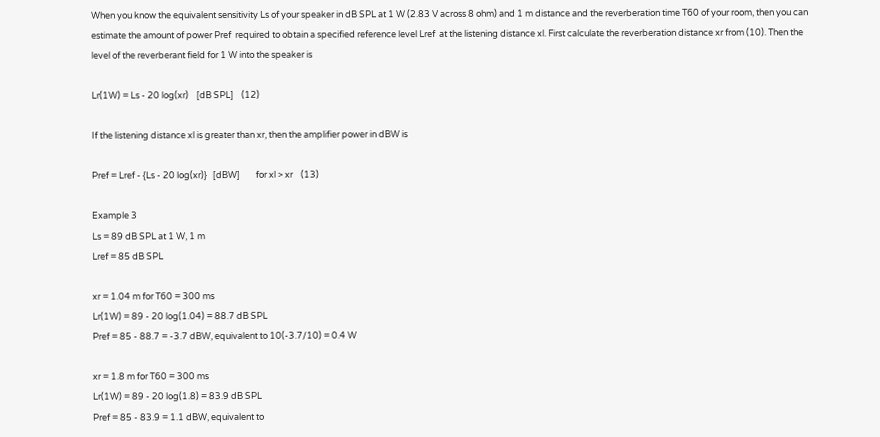When you know the equivalent sensitivity Ls of your speaker in dB SPL at 1 W (2.83 V across 8 ohm) and 1 m distance and the reverberation time T60 of your room, then you can estimate the amount of power Pref  required to obtain a specified reference level Lref  at the listening distance xl. First calculate the reverberation distance xr from (10). Then the level of the reverberant field for 1 W into the speaker is

Lr(1W) = Ls - 20 log(xr)    [dB SPL]    (12)

If the listening distance xl is greater than xr, then the amplifier power in dBW is

Pref = Lref - {Ls - 20 log(xr)}   [dBW]        for xl > xr    (13)

Example 3
Ls = 89 dB SPL at 1 W, 1 m
Lref = 85 dB SPL

xr = 1.04 m for T60 = 300 ms
Lr(1W) = 89 - 20 log(1.04) = 88.7 dB SPL
Pref = 85 - 88.7 = -3.7 dBW, equivalent to 10(-3.7/10) = 0.4 W

xr = 1.8 m for T60 = 300 ms
Lr(1W) = 89 - 20 log(1.8) = 83.9 dB SPL
Pref = 85 - 83.9 = 1.1 dBW, equivalent to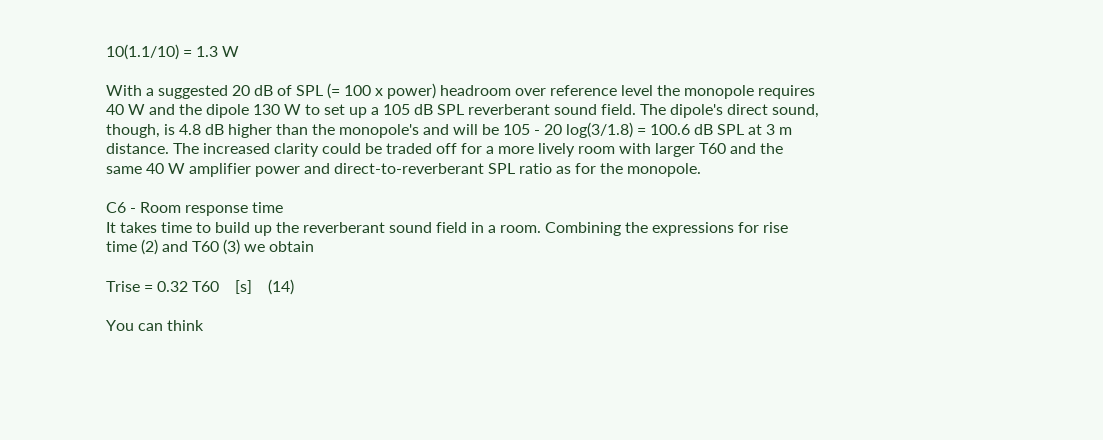10(1.1/10) = 1.3 W

With a suggested 20 dB of SPL (= 100 x power) headroom over reference level the monopole requires 40 W and the dipole 130 W to set up a 105 dB SPL reverberant sound field. The dipole's direct sound, though, is 4.8 dB higher than the monopole's and will be 105 - 20 log(3/1.8) = 100.6 dB SPL at 3 m distance. The increased clarity could be traded off for a more lively room with larger T60 and the same 40 W amplifier power and direct-to-reverberant SPL ratio as for the monopole.

C6 - Room response time
It takes time to build up the reverberant sound field in a room. Combining the expressions for rise time (2) and T60 (3) we obtain

Trise = 0.32 T60    [s]    (14)

You can think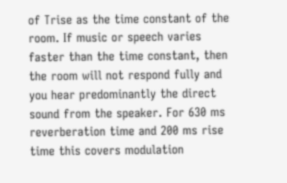of Trise as the time constant of the room. If music or speech varies faster than the time constant, then the room will not respond fully and you hear predominantly the direct sound from the speaker. For 630 ms reverberation time and 200 ms rise time this covers modulation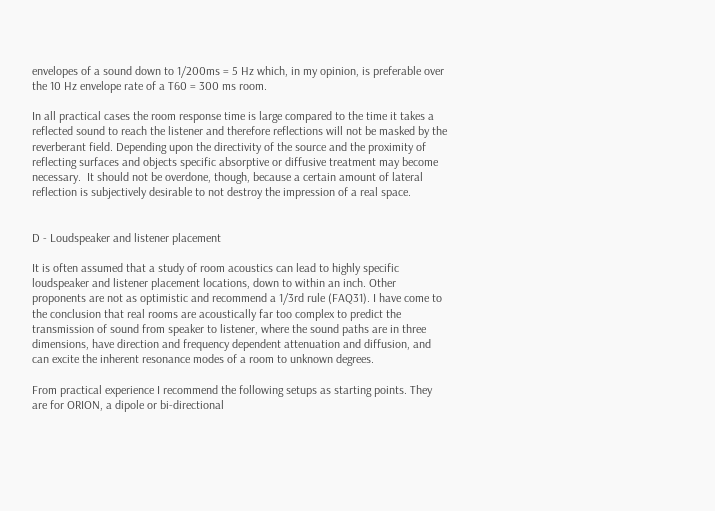envelopes of a sound down to 1/200ms = 5 Hz which, in my opinion, is preferable over the 10 Hz envelope rate of a T60 = 300 ms room.

In all practical cases the room response time is large compared to the time it takes a reflected sound to reach the listener and therefore reflections will not be masked by the reverberant field. Depending upon the directivity of the source and the proximity of reflecting surfaces and objects specific absorptive or diffusive treatment may become necessary.  It should not be overdone, though, because a certain amount of lateral reflection is subjectively desirable to not destroy the impression of a real space.


D - Loudspeaker and listener placement

It is often assumed that a study of room acoustics can lead to highly specific loudspeaker and listener placement locations, down to within an inch. Other proponents are not as optimistic and recommend a 1/3rd rule (FAQ31). I have come to the conclusion that real rooms are acoustically far too complex to predict the transmission of sound from speaker to listener, where the sound paths are in three dimensions, have direction and frequency dependent attenuation and diffusion, and can excite the inherent resonance modes of a room to unknown degrees.

From practical experience I recommend the following setups as starting points. They are for ORION, a dipole or bi-directional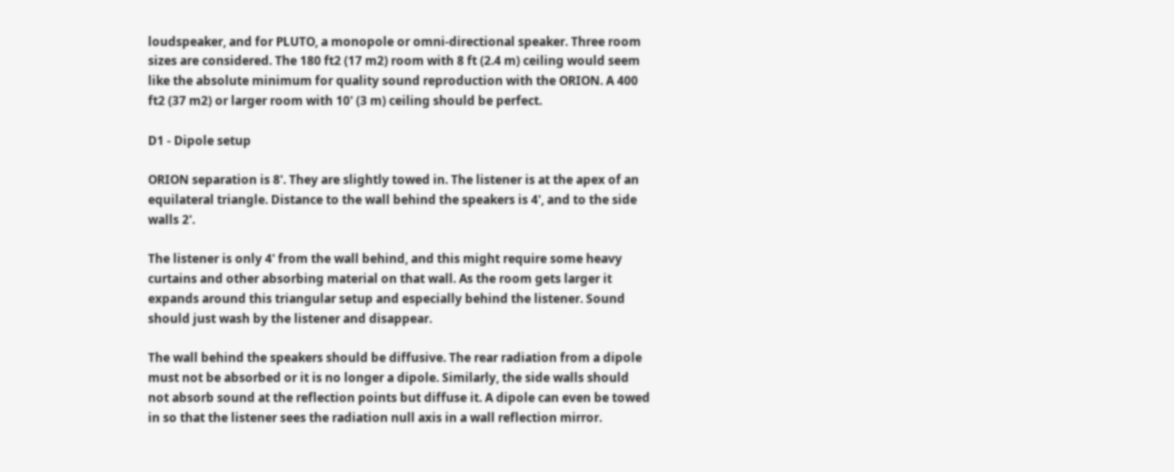loudspeaker, and for PLUTO, a monopole or omni-directional speaker. Three room sizes are considered. The 180 ft2 (17 m2) room with 8 ft (2.4 m) ceiling would seem like the absolute minimum for quality sound reproduction with the ORION. A 400 ft2 (37 m2) or larger room with 10' (3 m) ceiling should be perfect.

D1 - Dipole setup

ORION separation is 8'. They are slightly towed in. The listener is at the apex of an equilateral triangle. Distance to the wall behind the speakers is 4', and to the side walls 2'.

The listener is only 4' from the wall behind, and this might require some heavy curtains and other absorbing material on that wall. As the room gets larger it expands around this triangular setup and especially behind the listener. Sound should just wash by the listener and disappear.

The wall behind the speakers should be diffusive. The rear radiation from a dipole must not be absorbed or it is no longer a dipole. Similarly, the side walls should not absorb sound at the reflection points but diffuse it. A dipole can even be towed in so that the listener sees the radiation null axis in a wall reflection mirror.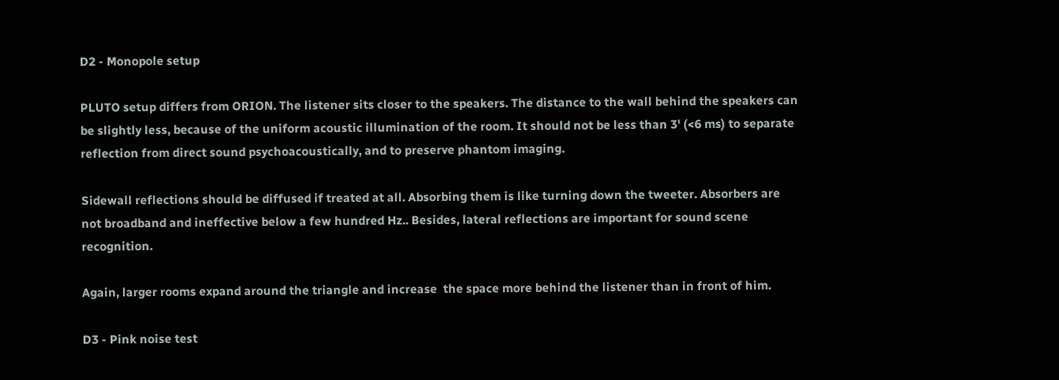D2 - Monopole setup

PLUTO setup differs from ORION. The listener sits closer to the speakers. The distance to the wall behind the speakers can be slightly less, because of the uniform acoustic illumination of the room. It should not be less than 3' (<6 ms) to separate reflection from direct sound psychoacoustically, and to preserve phantom imaging.

Sidewall reflections should be diffused if treated at all. Absorbing them is like turning down the tweeter. Absorbers are not broadband and ineffective below a few hundred Hz.. Besides, lateral reflections are important for sound scene recognition.

Again, larger rooms expand around the triangle and increase  the space more behind the listener than in front of him.

D3 - Pink noise test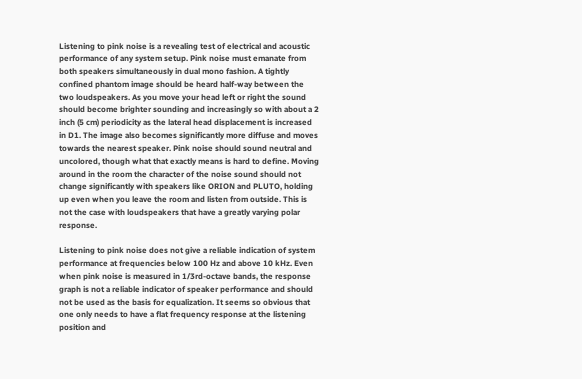Listening to pink noise is a revealing test of electrical and acoustic performance of any system setup. Pink noise must emanate from both speakers simultaneously in dual mono fashion. A tightly confined phantom image should be heard half-way between the two loudspeakers. As you move your head left or right the sound should become brighter sounding and increasingly so with about a 2 inch (5 cm) periodicity as the lateral head displacement is increased in D1. The image also becomes significantly more diffuse and moves towards the nearest speaker. Pink noise should sound neutral and uncolored, though what that exactly means is hard to define. Moving around in the room the character of the noise sound should not change significantly with speakers like ORION and PLUTO, holding up even when you leave the room and listen from outside. This is not the case with loudspeakers that have a greatly varying polar response.

Listening to pink noise does not give a reliable indication of system performance at frequencies below 100 Hz and above 10 kHz. Even when pink noise is measured in 1/3rd-octave bands, the response graph is not a reliable indicator of speaker performance and should not be used as the basis for equalization. It seems so obvious that one only needs to have a flat frequency response at the listening position and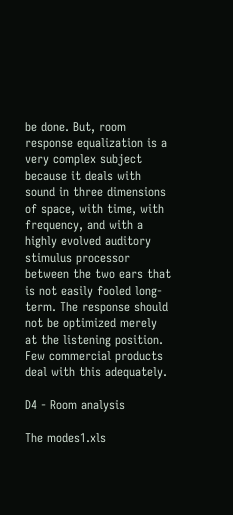be done. But, room response equalization is a very complex subject because it deals with sound in three dimensions of space, with time, with frequency, and with a highly evolved auditory stimulus processor between the two ears that is not easily fooled long-term. The response should not be optimized merely at the listening position. Few commercial products deal with this adequately.

D4 - Room analysis

The modes1.xls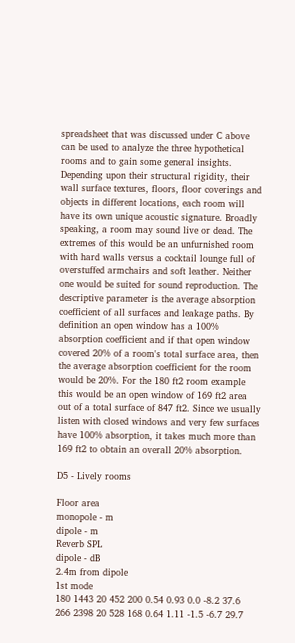spreadsheet that was discussed under C above can be used to analyze the three hypothetical rooms and to gain some general insights. Depending upon their structural rigidity, their wall surface textures, floors, floor coverings and objects in different locations, each room will have its own unique acoustic signature. Broadly speaking, a room may sound live or dead. The extremes of this would be an unfurnished room with hard walls versus a cocktail lounge full of overstuffed armchairs and soft leather. Neither one would be suited for sound reproduction. The descriptive parameter is the average absorption coefficient of all surfaces and leakage paths. By definition an open window has a 100% absorption coefficient and if that open window covered 20% of a room's total surface area, then the average absorption coefficient for the room would be 20%. For the 180 ft2 room example this would be an open window of 169 ft2 area out of a total surface of 847 ft2. Since we usually listen with closed windows and very few surfaces have 100% absorption, it takes much more than 169 ft2 to obtain an overall 20% absorption.

D5 - Lively rooms

Floor area
monopole - m
dipole - m
Reverb SPL
dipole - dB
2.4m from dipole
1st mode
180 1443 20 452 200 0.54 0.93 0.0 -8.2 37.6
266 2398 20 528 168 0.64 1.11 -1.5 -6.7 29.7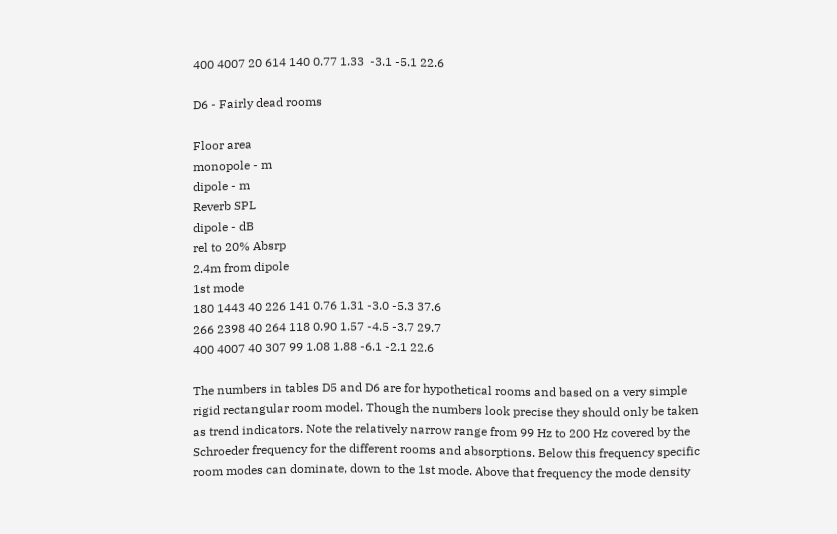400 4007 20 614 140 0.77 1.33  -3.1 -5.1 22.6

D6 - Fairly dead rooms

Floor area
monopole - m
dipole - m
Reverb SPL
dipole - dB
rel to 20% Absrp
2.4m from dipole
1st mode
180 1443 40 226 141 0.76 1.31 -3.0 -5.3 37.6
266 2398 40 264 118 0.90 1.57 -4.5 -3.7 29.7
400 4007 40 307 99 1.08 1.88 -6.1 -2.1 22.6

The numbers in tables D5 and D6 are for hypothetical rooms and based on a very simple rigid rectangular room model. Though the numbers look precise they should only be taken as trend indicators. Note the relatively narrow range from 99 Hz to 200 Hz covered by the Schroeder frequency for the different rooms and absorptions. Below this frequency specific room modes can dominate, down to the 1st mode. Above that frequency the mode density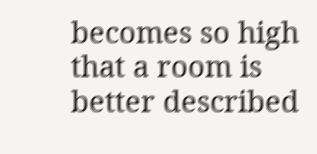becomes so high that a room is better described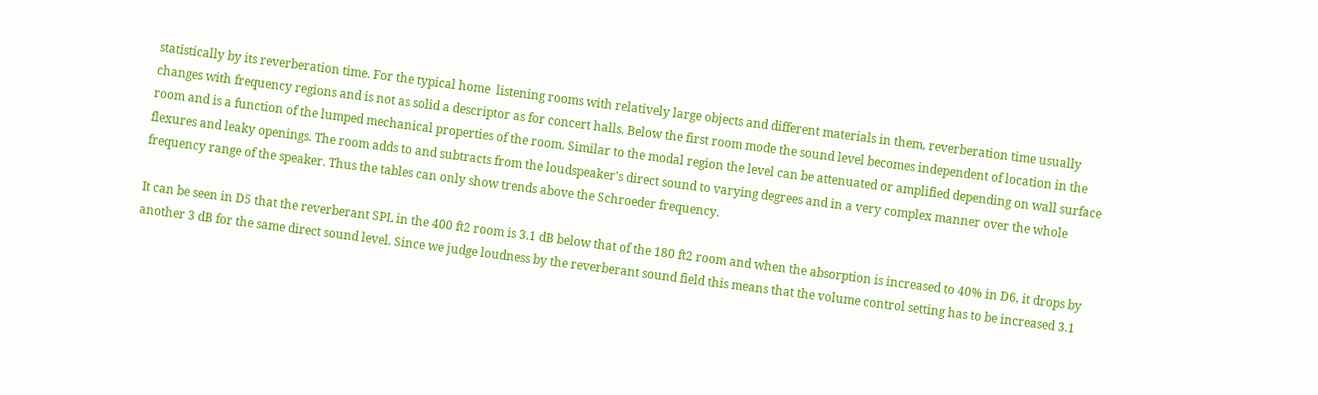statistically by its reverberation time. For the typical home  listening rooms with relatively large objects and different materials in them, reverberation time usually changes with frequency regions and is not as solid a descriptor as for concert halls. Below the first room mode the sound level becomes independent of location in the room and is a function of the lumped mechanical properties of the room. Similar to the modal region the level can be attenuated or amplified depending on wall surface flexures and leaky openings. The room adds to and subtracts from the loudspeaker's direct sound to varying degrees and in a very complex manner over the whole frequency range of the speaker. Thus the tables can only show trends above the Schroeder frequency.

It can be seen in D5 that the reverberant SPL in the 400 ft2 room is 3.1 dB below that of the 180 ft2 room and when the absorption is increased to 40% in D6, it drops by another 3 dB for the same direct sound level. Since we judge loudness by the reverberant sound field this means that the volume control setting has to be increased 3.1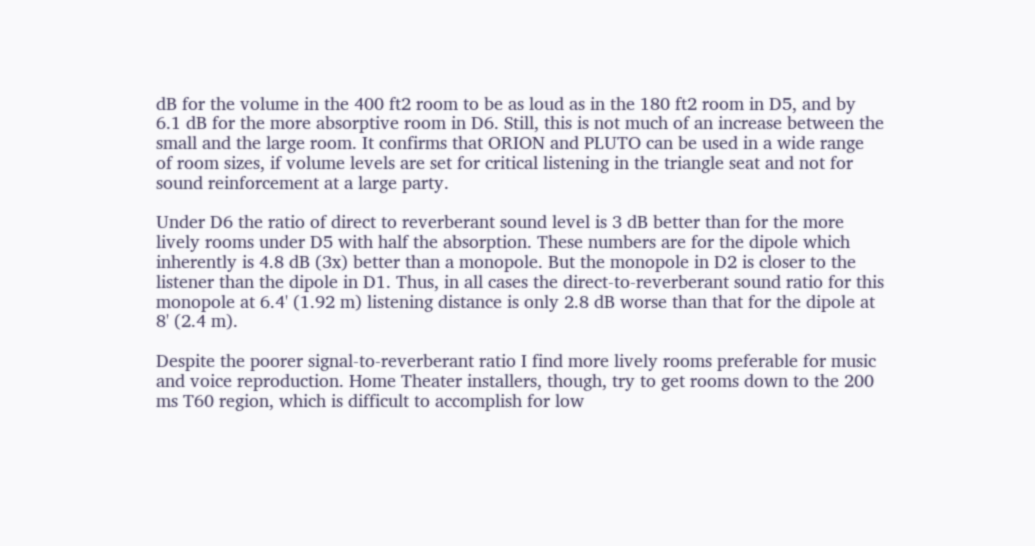dB for the volume in the 400 ft2 room to be as loud as in the 180 ft2 room in D5, and by 6.1 dB for the more absorptive room in D6. Still, this is not much of an increase between the small and the large room. It confirms that ORION and PLUTO can be used in a wide range of room sizes, if volume levels are set for critical listening in the triangle seat and not for sound reinforcement at a large party.

Under D6 the ratio of direct to reverberant sound level is 3 dB better than for the more lively rooms under D5 with half the absorption. These numbers are for the dipole which inherently is 4.8 dB (3x) better than a monopole. But the monopole in D2 is closer to the listener than the dipole in D1. Thus, in all cases the direct-to-reverberant sound ratio for this monopole at 6.4' (1.92 m) listening distance is only 2.8 dB worse than that for the dipole at 8' (2.4 m).

Despite the poorer signal-to-reverberant ratio I find more lively rooms preferable for music and voice reproduction. Home Theater installers, though, try to get rooms down to the 200 ms T60 region, which is difficult to accomplish for low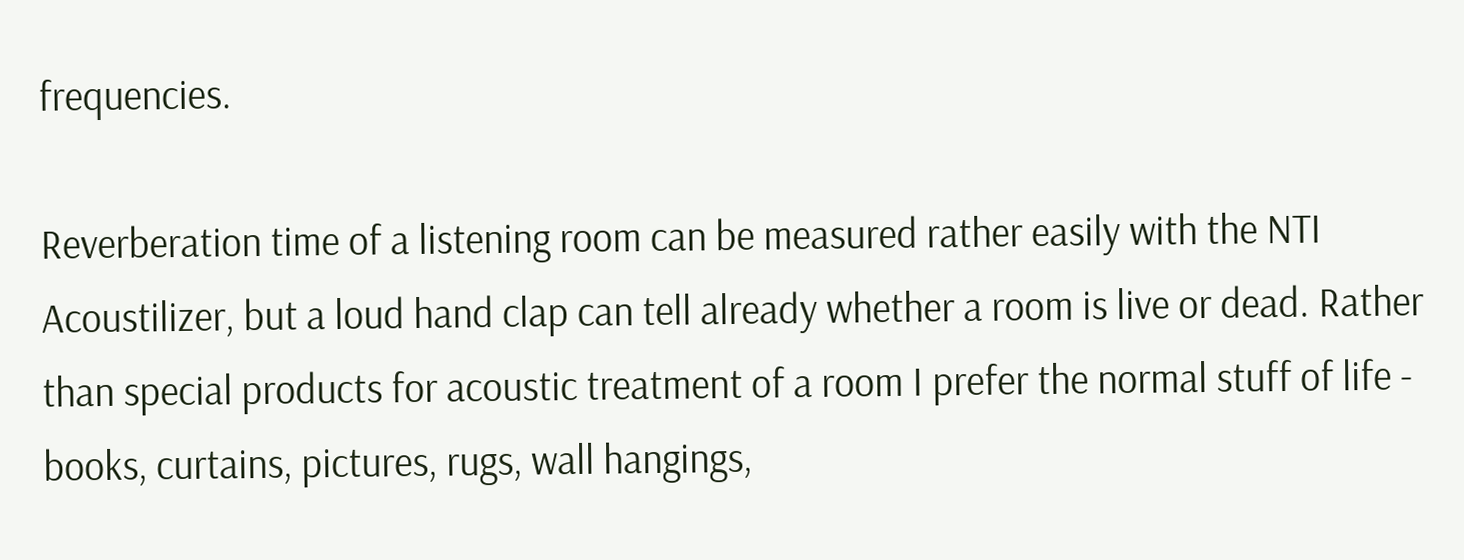frequencies.

Reverberation time of a listening room can be measured rather easily with the NTI Acoustilizer, but a loud hand clap can tell already whether a room is live or dead. Rather than special products for acoustic treatment of a room I prefer the normal stuff of life - books, curtains, pictures, rugs, wall hangings,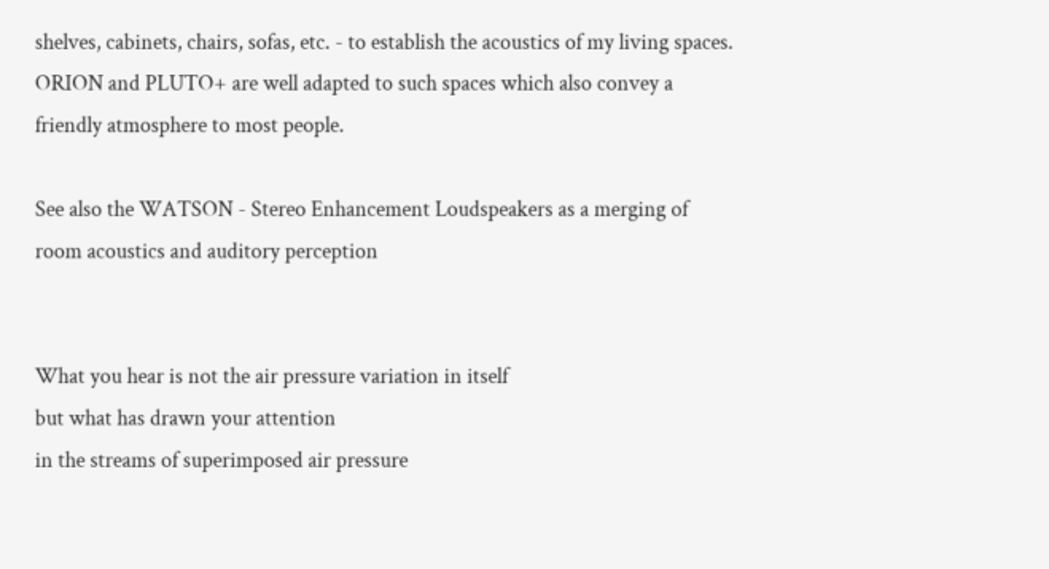shelves, cabinets, chairs, sofas, etc. - to establish the acoustics of my living spaces. ORION and PLUTO+ are well adapted to such spaces which also convey a friendly atmosphere to most people.

See also the WATSON - Stereo Enhancement Loudspeakers as a merging of room acoustics and auditory perception


What you hear is not the air pressure variation in itself
but what has drawn your attention
in the streams of superimposed air pressure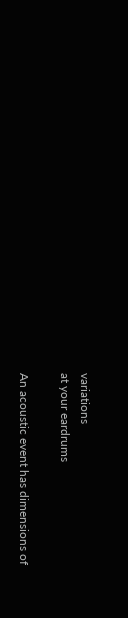variations
at your eardrums

An acoustic event has dimensions of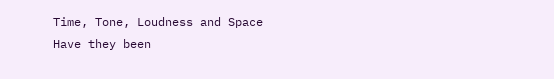Time, Tone, Loudness and Space
Have they been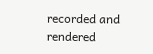recorded and rendered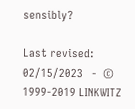sensibly?

Last revised: 02/15/2023   -  © 1999-2019 LINKWITZ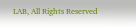LAB, All Rights Reserved